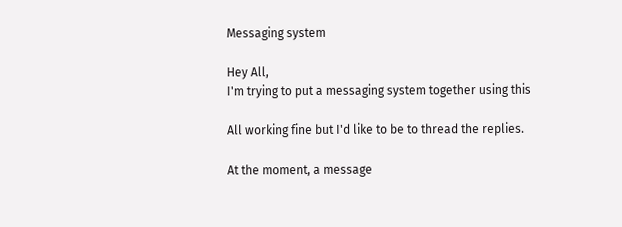Messaging system

Hey All,
I'm trying to put a messaging system together using this

All working fine but I'd like to be to thread the replies.

At the moment, a message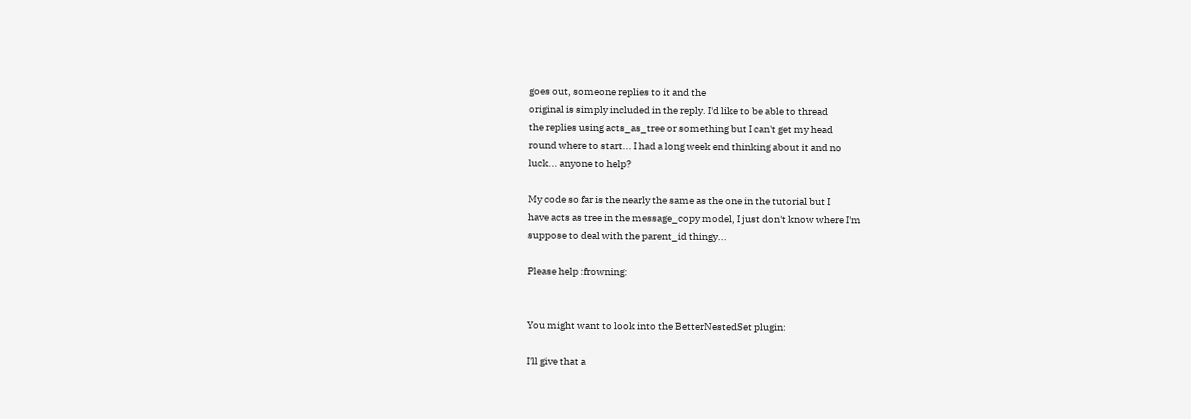goes out, someone replies to it and the
original is simply included in the reply. I'd like to be able to thread
the replies using acts_as_tree or something but I can't get my head
round where to start... I had a long week end thinking about it and no
luck... anyone to help?

My code so far is the nearly the same as the one in the tutorial but I
have acts as tree in the message_copy model, I just don't know where I'm
suppose to deal with the parent_id thingy...

Please help :frowning:


You might want to look into the BetterNestedSet plugin:

I'll give that a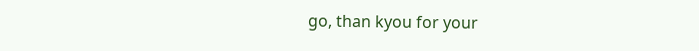go, than kyou for your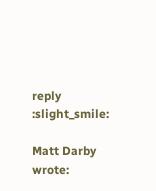reply :slight_smile:

Matt Darby wrote: